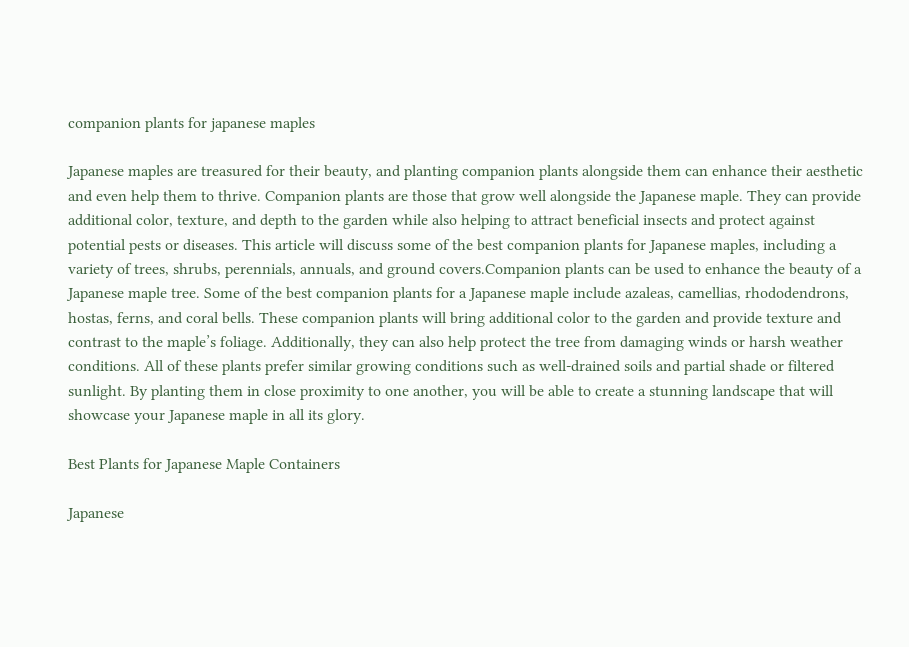companion plants for japanese maples

Japanese maples are treasured for their beauty, and planting companion plants alongside them can enhance their aesthetic and even help them to thrive. Companion plants are those that grow well alongside the Japanese maple. They can provide additional color, texture, and depth to the garden while also helping to attract beneficial insects and protect against potential pests or diseases. This article will discuss some of the best companion plants for Japanese maples, including a variety of trees, shrubs, perennials, annuals, and ground covers.Companion plants can be used to enhance the beauty of a Japanese maple tree. Some of the best companion plants for a Japanese maple include azaleas, camellias, rhododendrons, hostas, ferns, and coral bells. These companion plants will bring additional color to the garden and provide texture and contrast to the maple’s foliage. Additionally, they can also help protect the tree from damaging winds or harsh weather conditions. All of these plants prefer similar growing conditions such as well-drained soils and partial shade or filtered sunlight. By planting them in close proximity to one another, you will be able to create a stunning landscape that will showcase your Japanese maple in all its glory.

Best Plants for Japanese Maple Containers

Japanese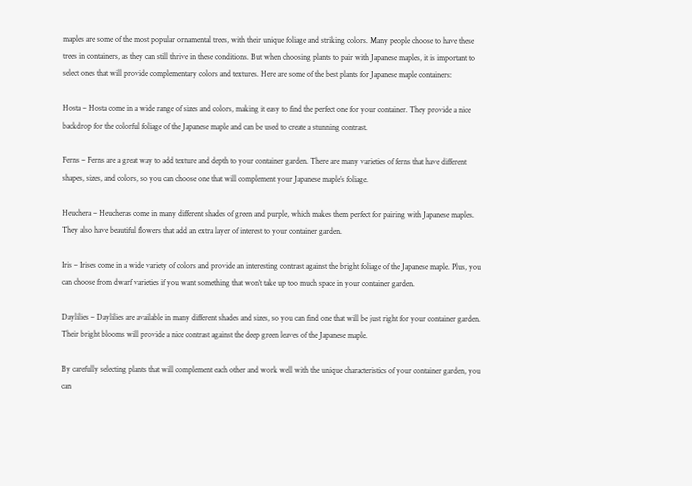maples are some of the most popular ornamental trees, with their unique foliage and striking colors. Many people choose to have these trees in containers, as they can still thrive in these conditions. But when choosing plants to pair with Japanese maples, it is important to select ones that will provide complementary colors and textures. Here are some of the best plants for Japanese maple containers:

Hosta – Hosta come in a wide range of sizes and colors, making it easy to find the perfect one for your container. They provide a nice backdrop for the colorful foliage of the Japanese maple and can be used to create a stunning contrast.

Ferns – Ferns are a great way to add texture and depth to your container garden. There are many varieties of ferns that have different shapes, sizes, and colors, so you can choose one that will complement your Japanese maple’s foliage.

Heuchera – Heucheras come in many different shades of green and purple, which makes them perfect for pairing with Japanese maples. They also have beautiful flowers that add an extra layer of interest to your container garden.

Iris – Irises come in a wide variety of colors and provide an interesting contrast against the bright foliage of the Japanese maple. Plus, you can choose from dwarf varieties if you want something that won’t take up too much space in your container garden.

Daylilies – Daylilies are available in many different shades and sizes, so you can find one that will be just right for your container garden. Their bright blooms will provide a nice contrast against the deep green leaves of the Japanese maple.

By carefully selecting plants that will complement each other and work well with the unique characteristics of your container garden, you can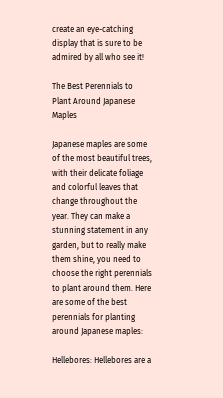create an eye-catching display that is sure to be admired by all who see it!

The Best Perennials to Plant Around Japanese Maples

Japanese maples are some of the most beautiful trees, with their delicate foliage and colorful leaves that change throughout the year. They can make a stunning statement in any garden, but to really make them shine, you need to choose the right perennials to plant around them. Here are some of the best perennials for planting around Japanese maples:

Hellebores: Hellebores are a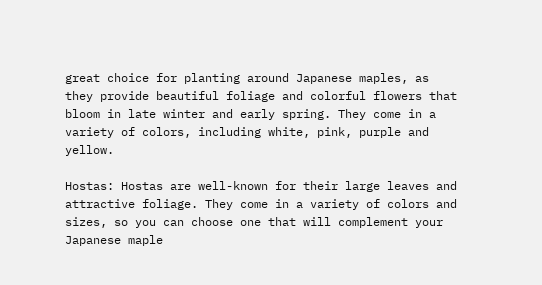great choice for planting around Japanese maples, as they provide beautiful foliage and colorful flowers that bloom in late winter and early spring. They come in a variety of colors, including white, pink, purple and yellow.

Hostas: Hostas are well-known for their large leaves and attractive foliage. They come in a variety of colors and sizes, so you can choose one that will complement your Japanese maple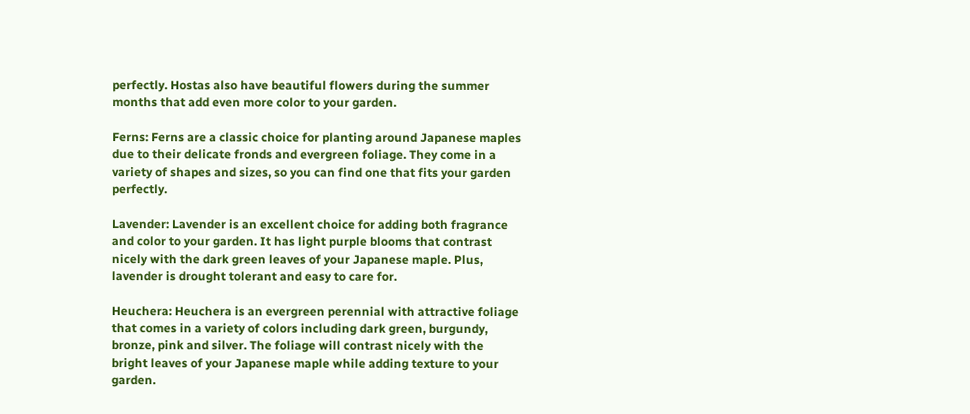perfectly. Hostas also have beautiful flowers during the summer months that add even more color to your garden.

Ferns: Ferns are a classic choice for planting around Japanese maples due to their delicate fronds and evergreen foliage. They come in a variety of shapes and sizes, so you can find one that fits your garden perfectly.

Lavender: Lavender is an excellent choice for adding both fragrance and color to your garden. It has light purple blooms that contrast nicely with the dark green leaves of your Japanese maple. Plus, lavender is drought tolerant and easy to care for.

Heuchera: Heuchera is an evergreen perennial with attractive foliage that comes in a variety of colors including dark green, burgundy, bronze, pink and silver. The foliage will contrast nicely with the bright leaves of your Japanese maple while adding texture to your garden.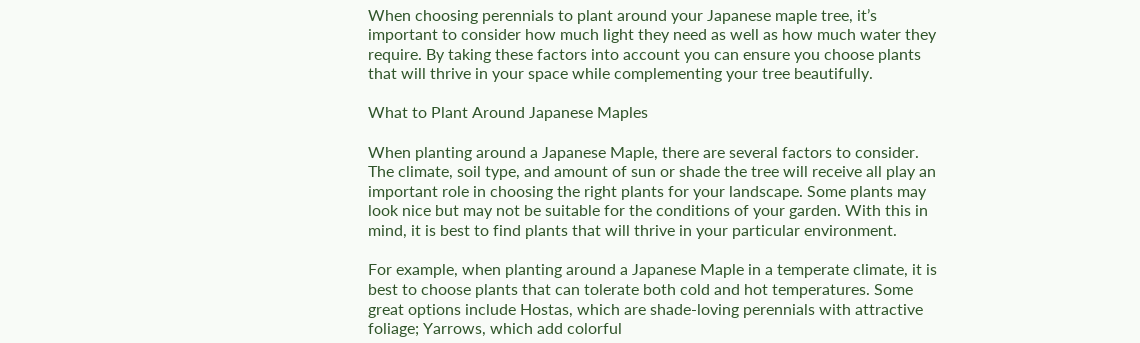When choosing perennials to plant around your Japanese maple tree, it’s important to consider how much light they need as well as how much water they require. By taking these factors into account you can ensure you choose plants that will thrive in your space while complementing your tree beautifully.

What to Plant Around Japanese Maples

When planting around a Japanese Maple, there are several factors to consider. The climate, soil type, and amount of sun or shade the tree will receive all play an important role in choosing the right plants for your landscape. Some plants may look nice but may not be suitable for the conditions of your garden. With this in mind, it is best to find plants that will thrive in your particular environment.

For example, when planting around a Japanese Maple in a temperate climate, it is best to choose plants that can tolerate both cold and hot temperatures. Some great options include Hostas, which are shade-loving perennials with attractive foliage; Yarrows, which add colorful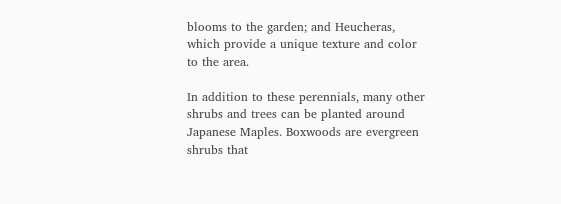blooms to the garden; and Heucheras, which provide a unique texture and color to the area.

In addition to these perennials, many other shrubs and trees can be planted around Japanese Maples. Boxwoods are evergreen shrubs that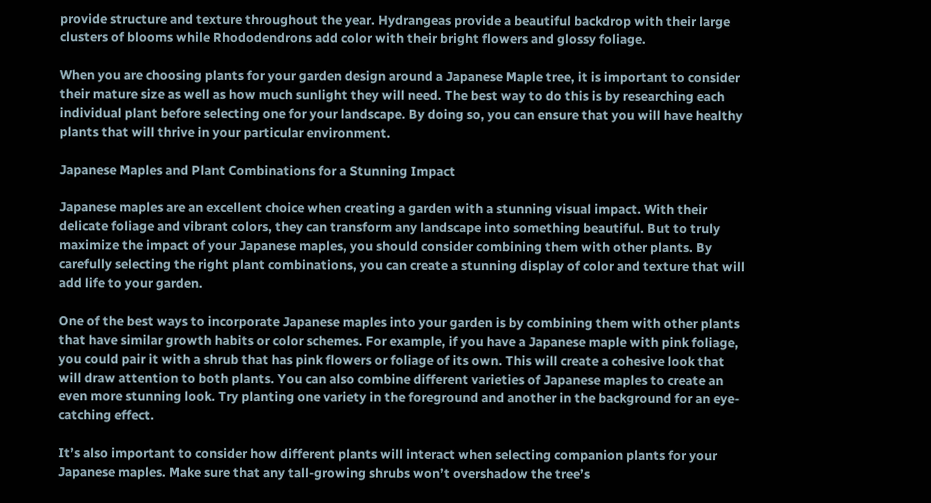provide structure and texture throughout the year. Hydrangeas provide a beautiful backdrop with their large clusters of blooms while Rhododendrons add color with their bright flowers and glossy foliage.

When you are choosing plants for your garden design around a Japanese Maple tree, it is important to consider their mature size as well as how much sunlight they will need. The best way to do this is by researching each individual plant before selecting one for your landscape. By doing so, you can ensure that you will have healthy plants that will thrive in your particular environment.

Japanese Maples and Plant Combinations for a Stunning Impact

Japanese maples are an excellent choice when creating a garden with a stunning visual impact. With their delicate foliage and vibrant colors, they can transform any landscape into something beautiful. But to truly maximize the impact of your Japanese maples, you should consider combining them with other plants. By carefully selecting the right plant combinations, you can create a stunning display of color and texture that will add life to your garden.

One of the best ways to incorporate Japanese maples into your garden is by combining them with other plants that have similar growth habits or color schemes. For example, if you have a Japanese maple with pink foliage, you could pair it with a shrub that has pink flowers or foliage of its own. This will create a cohesive look that will draw attention to both plants. You can also combine different varieties of Japanese maples to create an even more stunning look. Try planting one variety in the foreground and another in the background for an eye-catching effect.

It’s also important to consider how different plants will interact when selecting companion plants for your Japanese maples. Make sure that any tall-growing shrubs won’t overshadow the tree’s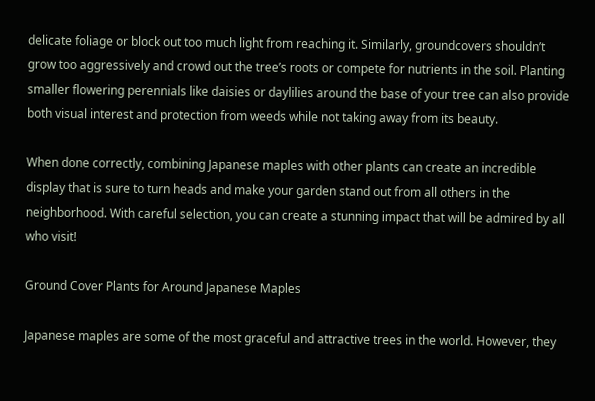delicate foliage or block out too much light from reaching it. Similarly, groundcovers shouldn’t grow too aggressively and crowd out the tree’s roots or compete for nutrients in the soil. Planting smaller flowering perennials like daisies or daylilies around the base of your tree can also provide both visual interest and protection from weeds while not taking away from its beauty.

When done correctly, combining Japanese maples with other plants can create an incredible display that is sure to turn heads and make your garden stand out from all others in the neighborhood. With careful selection, you can create a stunning impact that will be admired by all who visit!

Ground Cover Plants for Around Japanese Maples

Japanese maples are some of the most graceful and attractive trees in the world. However, they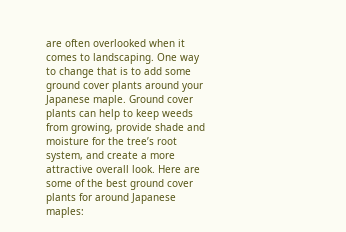are often overlooked when it comes to landscaping. One way to change that is to add some ground cover plants around your Japanese maple. Ground cover plants can help to keep weeds from growing, provide shade and moisture for the tree’s root system, and create a more attractive overall look. Here are some of the best ground cover plants for around Japanese maples: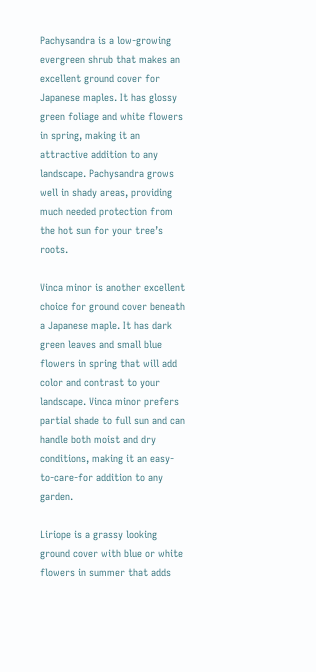Pachysandra is a low-growing evergreen shrub that makes an excellent ground cover for Japanese maples. It has glossy green foliage and white flowers in spring, making it an attractive addition to any landscape. Pachysandra grows well in shady areas, providing much needed protection from the hot sun for your tree’s roots.

Vinca minor is another excellent choice for ground cover beneath a Japanese maple. It has dark green leaves and small blue flowers in spring that will add color and contrast to your landscape. Vinca minor prefers partial shade to full sun and can handle both moist and dry conditions, making it an easy-to-care-for addition to any garden.

Liriope is a grassy looking ground cover with blue or white flowers in summer that adds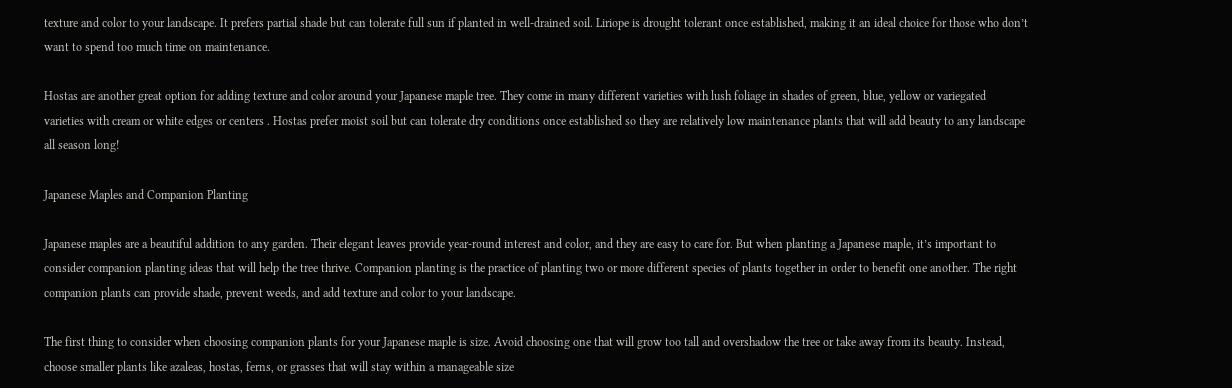texture and color to your landscape. It prefers partial shade but can tolerate full sun if planted in well-drained soil. Liriope is drought tolerant once established, making it an ideal choice for those who don’t want to spend too much time on maintenance.

Hostas are another great option for adding texture and color around your Japanese maple tree. They come in many different varieties with lush foliage in shades of green, blue, yellow or variegated varieties with cream or white edges or centers . Hostas prefer moist soil but can tolerate dry conditions once established so they are relatively low maintenance plants that will add beauty to any landscape all season long!

Japanese Maples and Companion Planting

Japanese maples are a beautiful addition to any garden. Their elegant leaves provide year-round interest and color, and they are easy to care for. But when planting a Japanese maple, it’s important to consider companion planting ideas that will help the tree thrive. Companion planting is the practice of planting two or more different species of plants together in order to benefit one another. The right companion plants can provide shade, prevent weeds, and add texture and color to your landscape.

The first thing to consider when choosing companion plants for your Japanese maple is size. Avoid choosing one that will grow too tall and overshadow the tree or take away from its beauty. Instead, choose smaller plants like azaleas, hostas, ferns, or grasses that will stay within a manageable size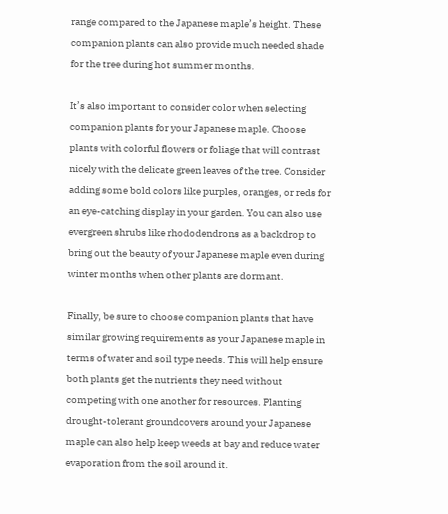range compared to the Japanese maple’s height. These companion plants can also provide much needed shade for the tree during hot summer months.

It’s also important to consider color when selecting companion plants for your Japanese maple. Choose plants with colorful flowers or foliage that will contrast nicely with the delicate green leaves of the tree. Consider adding some bold colors like purples, oranges, or reds for an eye-catching display in your garden. You can also use evergreen shrubs like rhododendrons as a backdrop to bring out the beauty of your Japanese maple even during winter months when other plants are dormant.

Finally, be sure to choose companion plants that have similar growing requirements as your Japanese maple in terms of water and soil type needs. This will help ensure both plants get the nutrients they need without competing with one another for resources. Planting drought-tolerant groundcovers around your Japanese maple can also help keep weeds at bay and reduce water evaporation from the soil around it.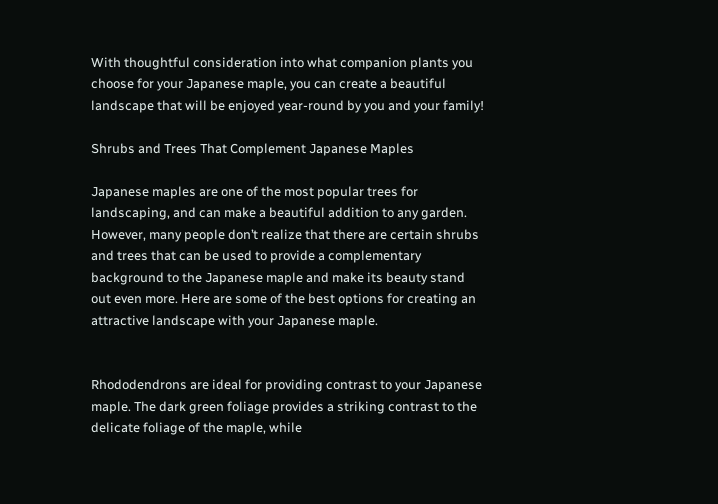With thoughtful consideration into what companion plants you choose for your Japanese maple, you can create a beautiful landscape that will be enjoyed year-round by you and your family!

Shrubs and Trees That Complement Japanese Maples

Japanese maples are one of the most popular trees for landscaping, and can make a beautiful addition to any garden. However, many people don’t realize that there are certain shrubs and trees that can be used to provide a complementary background to the Japanese maple and make its beauty stand out even more. Here are some of the best options for creating an attractive landscape with your Japanese maple.


Rhododendrons are ideal for providing contrast to your Japanese maple. The dark green foliage provides a striking contrast to the delicate foliage of the maple, while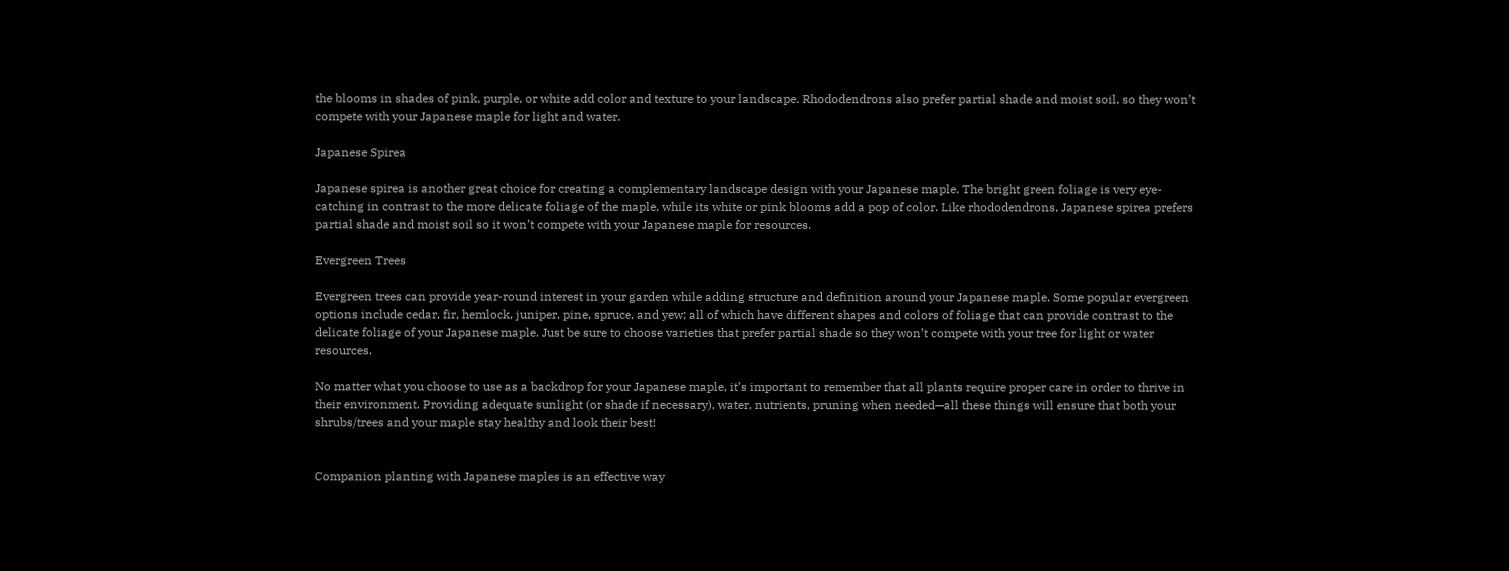the blooms in shades of pink, purple, or white add color and texture to your landscape. Rhododendrons also prefer partial shade and moist soil, so they won’t compete with your Japanese maple for light and water.

Japanese Spirea

Japanese spirea is another great choice for creating a complementary landscape design with your Japanese maple. The bright green foliage is very eye-catching in contrast to the more delicate foliage of the maple, while its white or pink blooms add a pop of color. Like rhododendrons, Japanese spirea prefers partial shade and moist soil so it won’t compete with your Japanese maple for resources.

Evergreen Trees

Evergreen trees can provide year-round interest in your garden while adding structure and definition around your Japanese maple. Some popular evergreen options include cedar, fir, hemlock, juniper, pine, spruce, and yew; all of which have different shapes and colors of foliage that can provide contrast to the delicate foliage of your Japanese maple. Just be sure to choose varieties that prefer partial shade so they won’t compete with your tree for light or water resources.

No matter what you choose to use as a backdrop for your Japanese maple, it’s important to remember that all plants require proper care in order to thrive in their environment. Providing adequate sunlight (or shade if necessary), water, nutrients, pruning when needed—all these things will ensure that both your shrubs/trees and your maple stay healthy and look their best!


Companion planting with Japanese maples is an effective way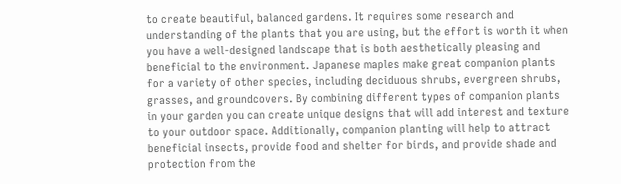to create beautiful, balanced gardens. It requires some research and understanding of the plants that you are using, but the effort is worth it when you have a well-designed landscape that is both aesthetically pleasing and beneficial to the environment. Japanese maples make great companion plants for a variety of other species, including deciduous shrubs, evergreen shrubs, grasses, and groundcovers. By combining different types of companion plants in your garden you can create unique designs that will add interest and texture to your outdoor space. Additionally, companion planting will help to attract beneficial insects, provide food and shelter for birds, and provide shade and protection from the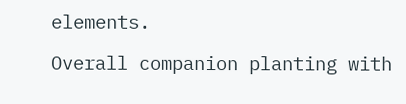elements.

Overall companion planting with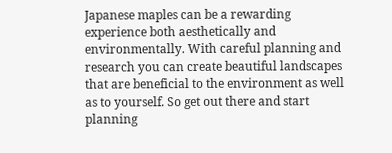Japanese maples can be a rewarding experience both aesthetically and environmentally. With careful planning and research you can create beautiful landscapes that are beneficial to the environment as well as to yourself. So get out there and start planning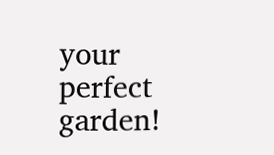your perfect garden!